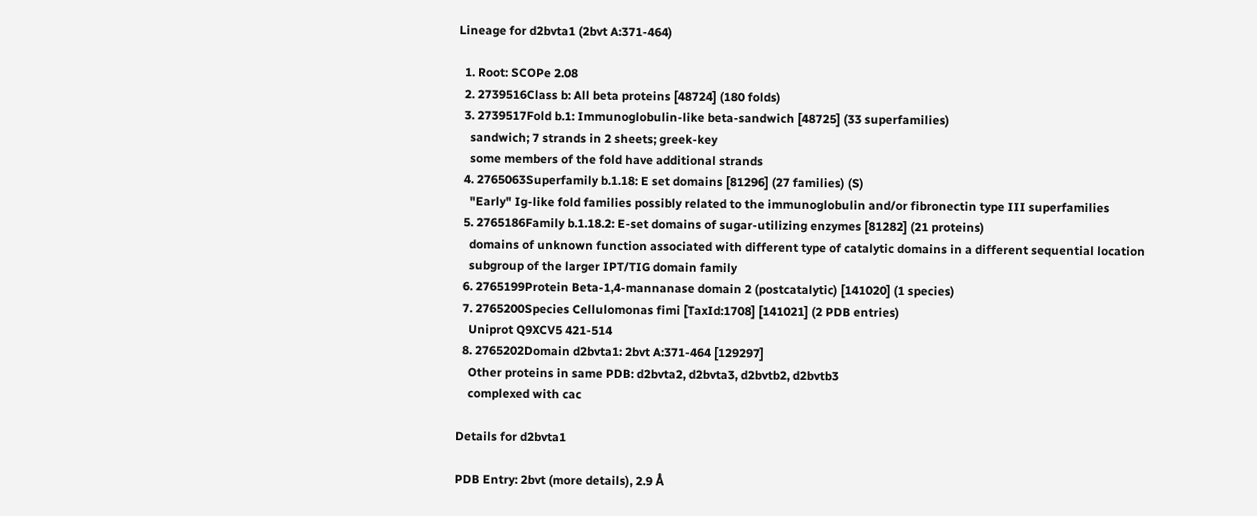Lineage for d2bvta1 (2bvt A:371-464)

  1. Root: SCOPe 2.08
  2. 2739516Class b: All beta proteins [48724] (180 folds)
  3. 2739517Fold b.1: Immunoglobulin-like beta-sandwich [48725] (33 superfamilies)
    sandwich; 7 strands in 2 sheets; greek-key
    some members of the fold have additional strands
  4. 2765063Superfamily b.1.18: E set domains [81296] (27 families) (S)
    "Early" Ig-like fold families possibly related to the immunoglobulin and/or fibronectin type III superfamilies
  5. 2765186Family b.1.18.2: E-set domains of sugar-utilizing enzymes [81282] (21 proteins)
    domains of unknown function associated with different type of catalytic domains in a different sequential location
    subgroup of the larger IPT/TIG domain family
  6. 2765199Protein Beta-1,4-mannanase domain 2 (postcatalytic) [141020] (1 species)
  7. 2765200Species Cellulomonas fimi [TaxId:1708] [141021] (2 PDB entries)
    Uniprot Q9XCV5 421-514
  8. 2765202Domain d2bvta1: 2bvt A:371-464 [129297]
    Other proteins in same PDB: d2bvta2, d2bvta3, d2bvtb2, d2bvtb3
    complexed with cac

Details for d2bvta1

PDB Entry: 2bvt (more details), 2.9 Å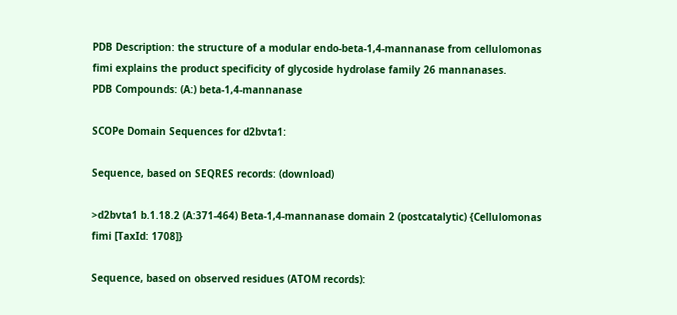PDB Description: the structure of a modular endo-beta-1,4-mannanase from cellulomonas fimi explains the product specificity of glycoside hydrolase family 26 mannanases.
PDB Compounds: (A:) beta-1,4-mannanase

SCOPe Domain Sequences for d2bvta1:

Sequence, based on SEQRES records: (download)

>d2bvta1 b.1.18.2 (A:371-464) Beta-1,4-mannanase domain 2 (postcatalytic) {Cellulomonas fimi [TaxId: 1708]}

Sequence, based on observed residues (ATOM records):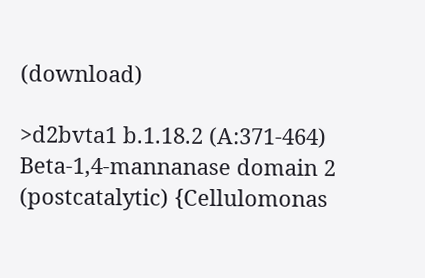(download)

>d2bvta1 b.1.18.2 (A:371-464) Beta-1,4-mannanase domain 2 (postcatalytic) {Cellulomonas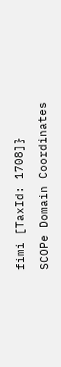fimi [TaxId: 1708]}

SCOPe Domain Coordinates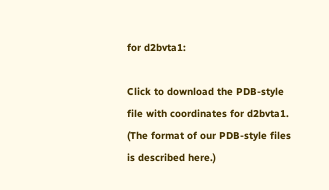for d2bvta1:

Click to download the PDB-style file with coordinates for d2bvta1.
(The format of our PDB-style files is described here.)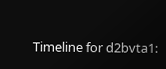Timeline for d2bvta1: